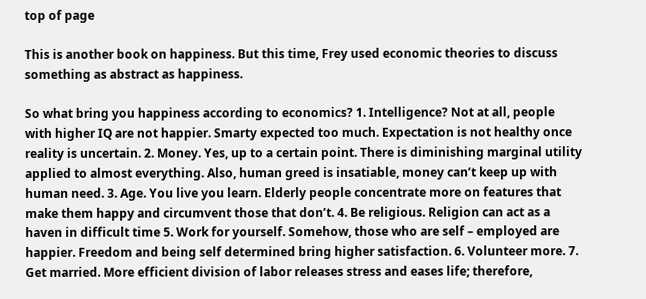top of page

This is another book on happiness. But this time, Frey used economic theories to discuss something as abstract as happiness.

So what bring you happiness according to economics? 1. Intelligence? Not at all, people with higher IQ are not happier. Smarty expected too much. Expectation is not healthy once reality is uncertain. 2. Money. Yes, up to a certain point. There is diminishing marginal utility applied to almost everything. Also, human greed is insatiable, money can’t keep up with human need. 3. Age. You live you learn. Elderly people concentrate more on features that make them happy and circumvent those that don’t. 4. Be religious. Religion can act as a haven in difficult time 5. Work for yourself. Somehow, those who are self – employed are happier. Freedom and being self determined bring higher satisfaction. 6. Volunteer more. 7. Get married. More efficient division of labor releases stress and eases life; therefore,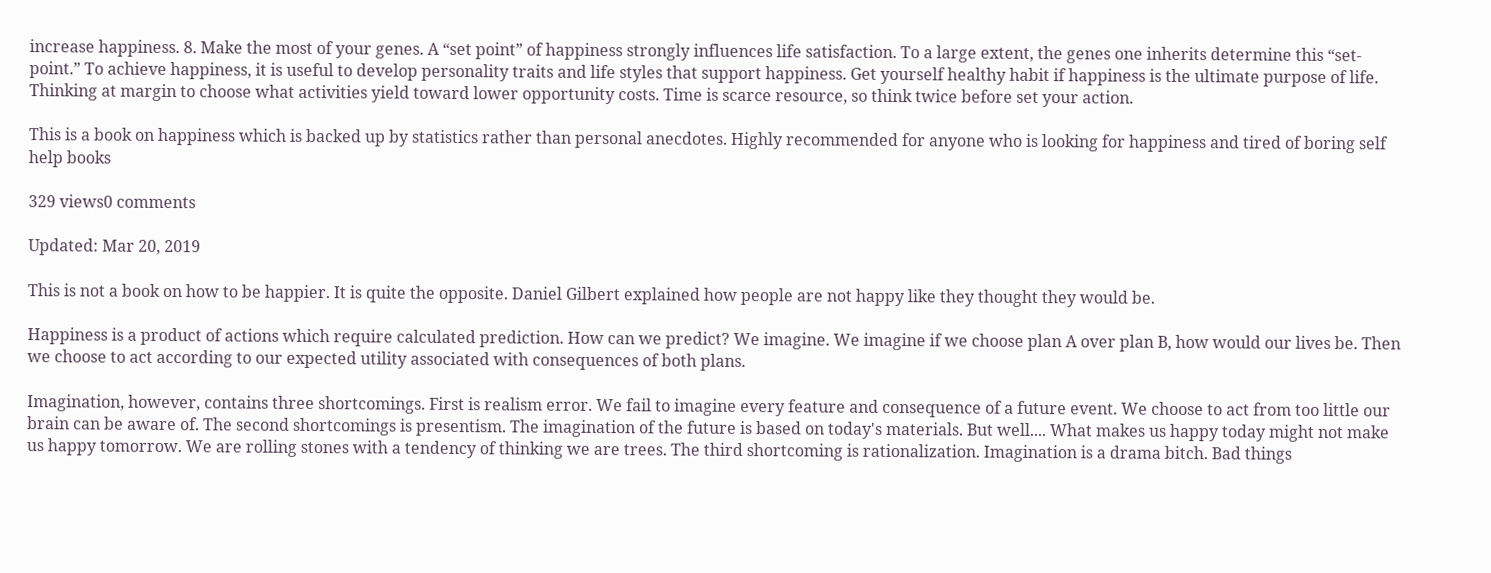increase happiness. 8. Make the most of your genes. A “set point” of happiness strongly influences life satisfaction. To a large extent, the genes one inherits determine this “set- point.” To achieve happiness, it is useful to develop personality traits and life styles that support happiness. Get yourself healthy habit if happiness is the ultimate purpose of life. Thinking at margin to choose what activities yield toward lower opportunity costs. Time is scarce resource, so think twice before set your action.

This is a book on happiness which is backed up by statistics rather than personal anecdotes. Highly recommended for anyone who is looking for happiness and tired of boring self help books

329 views0 comments

Updated: Mar 20, 2019

This is not a book on how to be happier. It is quite the opposite. Daniel Gilbert explained how people are not happy like they thought they would be.

Happiness is a product of actions which require calculated prediction. How can we predict? We imagine. We imagine if we choose plan A over plan B, how would our lives be. Then we choose to act according to our expected utility associated with consequences of both plans.

Imagination, however, contains three shortcomings. First is realism error. We fail to imagine every feature and consequence of a future event. We choose to act from too little our brain can be aware of. The second shortcomings is presentism. The imagination of the future is based on today's materials. But well.... What makes us happy today might not make us happy tomorrow. We are rolling stones with a tendency of thinking we are trees. The third shortcoming is rationalization. Imagination is a drama bitch. Bad things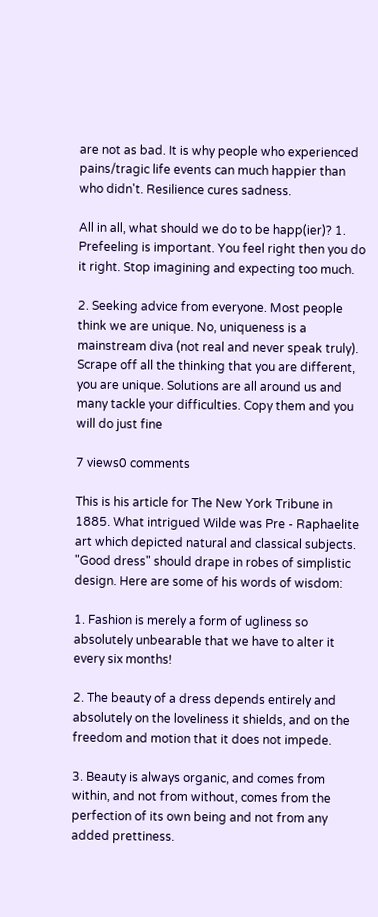are not as bad. It is why people who experienced pains/tragic life events can much happier than who didn't. Resilience cures sadness.

All in all, what should we do to be happ(ier)? 1. Prefeeling is important. You feel right then you do it right. Stop imagining and expecting too much.

2. Seeking advice from everyone. Most people think we are unique. No, uniqueness is a mainstream diva (not real and never speak truly). Scrape off all the thinking that you are different, you are unique. Solutions are all around us and many tackle your difficulties. Copy them and you will do just fine

7 views0 comments

This is his article for The New York Tribune in 1885. What intrigued Wilde was Pre - Raphaelite art which depicted natural and classical subjects. "Good dress" should drape in robes of simplistic design. Here are some of his words of wisdom:

1. Fashion is merely a form of ugliness so absolutely unbearable that we have to alter it every six months!

2. The beauty of a dress depends entirely and absolutely on the loveliness it shields, and on the freedom and motion that it does not impede.

3. Beauty is always organic, and comes from within, and not from without, comes from the perfection of its own being and not from any added prettiness.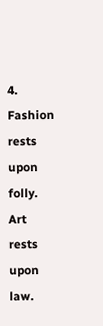4. Fashion rests upon folly. Art rests upon law.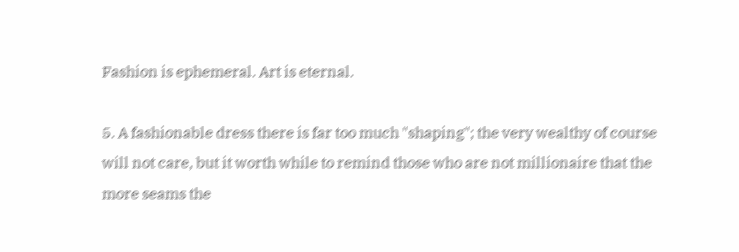Fashion is ephemeral. Art is eternal.

5. A fashionable dress there is far too much "shaping"; the very wealthy of course will not care, but it worth while to remind those who are not millionaire that the more seams the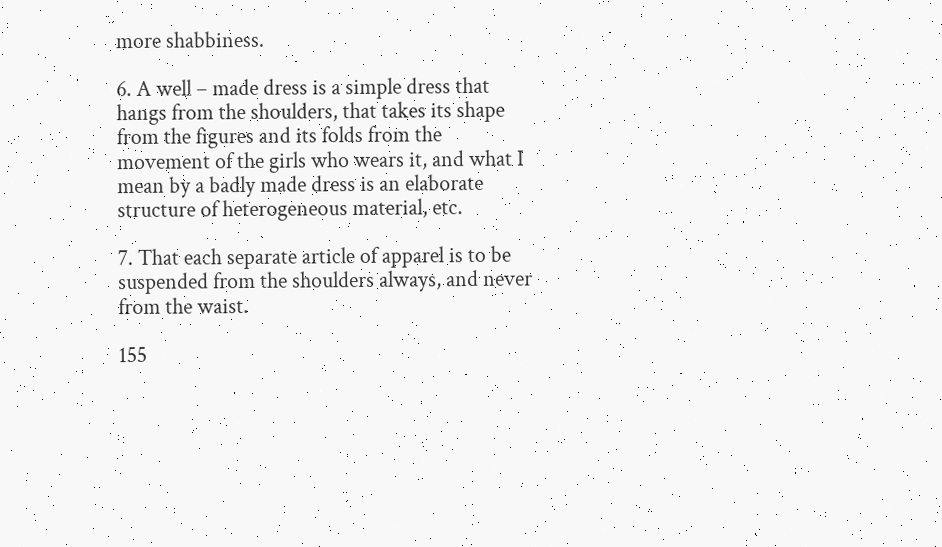more shabbiness.

6. A well – made dress is a simple dress that hangs from the shoulders, that takes its shape from the figures and its folds from the movement of the girls who wears it, and what I mean by a badly made dress is an elaborate structure of heterogeneous material, etc.

7. That each separate article of apparel is to be suspended from the shoulders always, and never from the waist.

155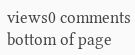views0 comments
bottom of page